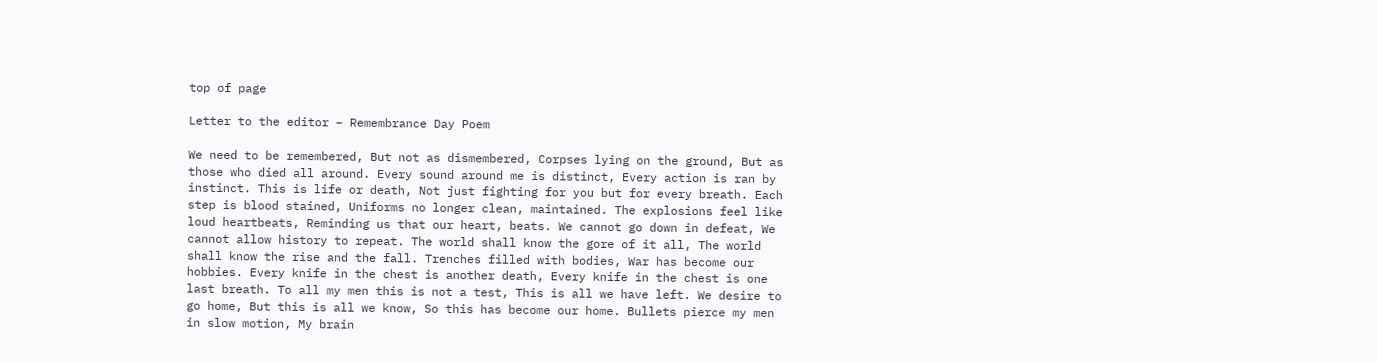top of page

Letter to the editor – Remembrance Day Poem

We need to be remembered, But not as dismembered, Corpses lying on the ground, But as those who died all around. Every sound around me is distinct, Every action is ran by instinct. This is life or death, Not just fighting for you but for every breath. Each step is blood stained, Uniforms no longer clean, maintained. The explosions feel like loud heartbeats, Reminding us that our heart, beats. We cannot go down in defeat, We cannot allow history to repeat. The world shall know the gore of it all, The world shall know the rise and the fall. Trenches filled with bodies, War has become our hobbies. Every knife in the chest is another death, Every knife in the chest is one last breath. To all my men this is not a test, This is all we have left. We desire to go home, But this is all we know, So this has become our home. Bullets pierce my men in slow motion, My brain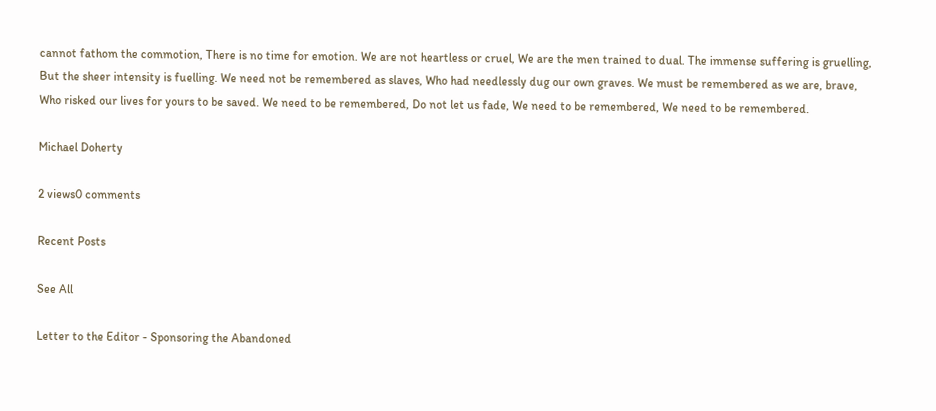cannot fathom the commotion, There is no time for emotion. We are not heartless or cruel, We are the men trained to dual. The immense suffering is gruelling, But the sheer intensity is fuelling. We need not be remembered as slaves, Who had needlessly dug our own graves. We must be remembered as we are, brave, Who risked our lives for yours to be saved. We need to be remembered, Do not let us fade, We need to be remembered, We need to be remembered.

Michael Doherty

2 views0 comments

Recent Posts

See All

Letter to the Editor - Sponsoring the Abandoned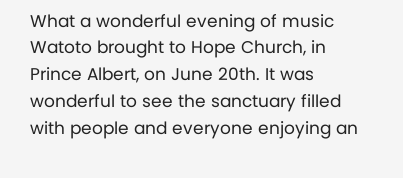What a wonderful evening of music Watoto brought to Hope Church, in Prince Albert, on June 20th. It was wonderful to see the sanctuary filled with people and everyone enjoying an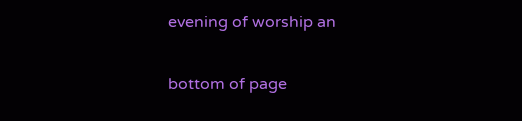evening of worship an


bottom of page